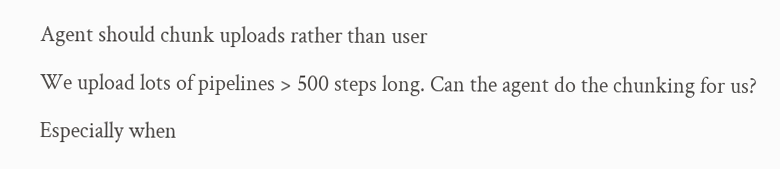Agent should chunk uploads rather than user

We upload lots of pipelines > 500 steps long. Can the agent do the chunking for us?

Especially when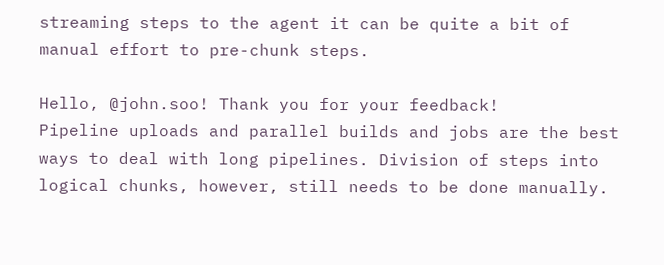streaming steps to the agent it can be quite a bit of manual effort to pre-chunk steps.

Hello, @john.soo! Thank you for your feedback!
Pipeline uploads and parallel builds and jobs are the best ways to deal with long pipelines. Division of steps into logical chunks, however, still needs to be done manually.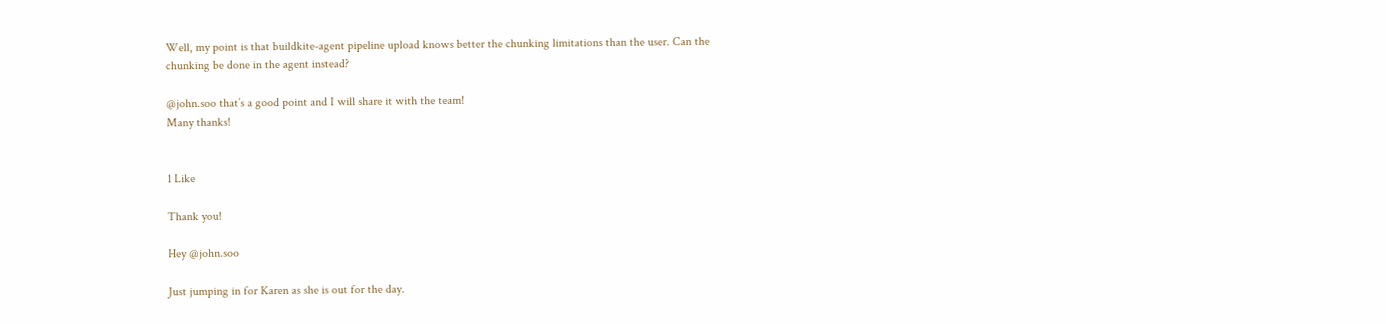Well, my point is that buildkite-agent pipeline upload knows better the chunking limitations than the user. Can the chunking be done in the agent instead?

@john.soo that’s a good point and I will share it with the team!
Many thanks!


1 Like

Thank you!

Hey @john.soo

Just jumping in for Karen as she is out for the day.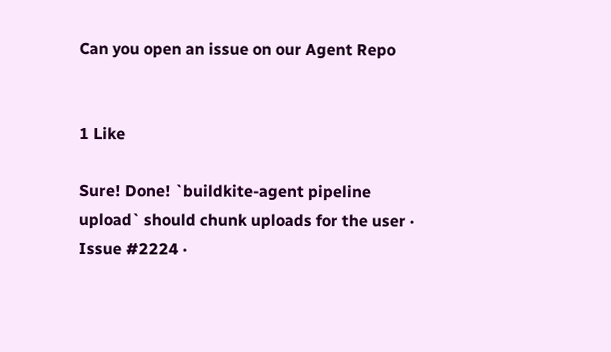Can you open an issue on our Agent Repo


1 Like

Sure! Done! `buildkite-agent pipeline upload` should chunk uploads for the user · Issue #2224 ·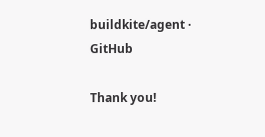buildkite/agent · GitHub

Thank you!